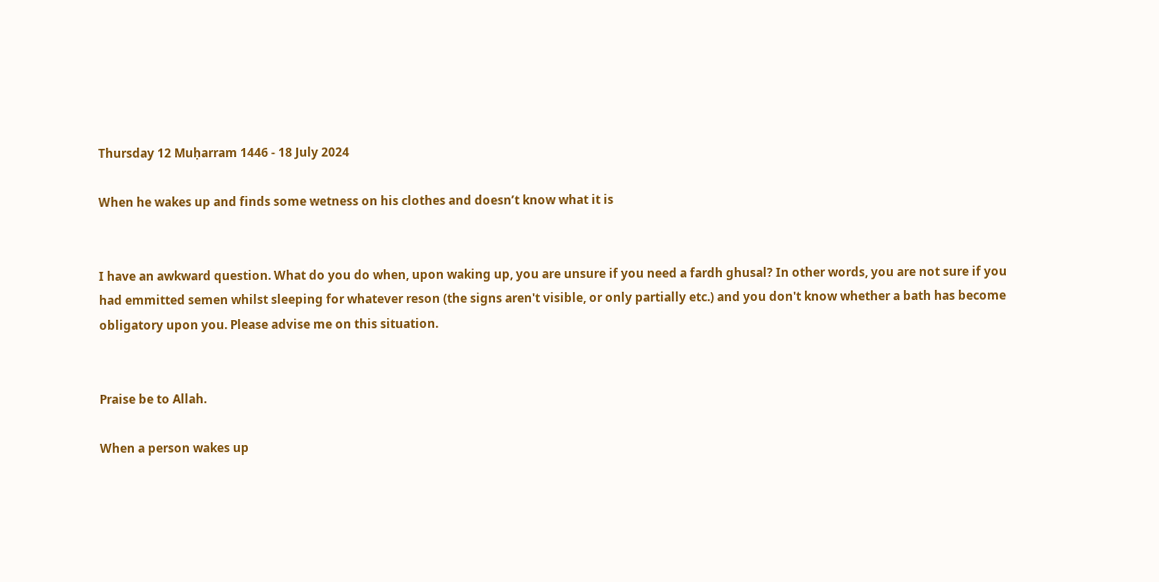Thursday 12 Muḥarram 1446 - 18 July 2024

When he wakes up and finds some wetness on his clothes and doesn’t know what it is


I have an awkward question. What do you do when, upon waking up, you are unsure if you need a fardh ghusal? In other words, you are not sure if you had emmitted semen whilst sleeping for whatever reson (the signs aren't visible, or only partially etc.) and you don't know whether a bath has become obligatory upon you. Please advise me on this situation.


Praise be to Allah.

When a person wakes up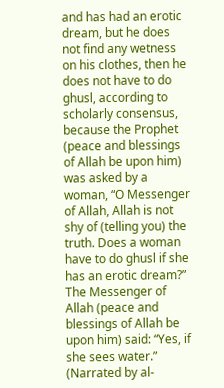and has had an erotic dream, but he does not find any wetness on his clothes, then he does not have to do ghusl, according to scholarly consensus, because the Prophet (peace and blessings of Allah be upon him) was asked by a woman, “O Messenger of Allah, Allah is not shy of (telling you) the truth. Does a woman have to do ghusl if she has an erotic dream?” The Messenger of Allah (peace and blessings of Allah be upon him) said: “Yes, if she sees water.” (Narrated by al-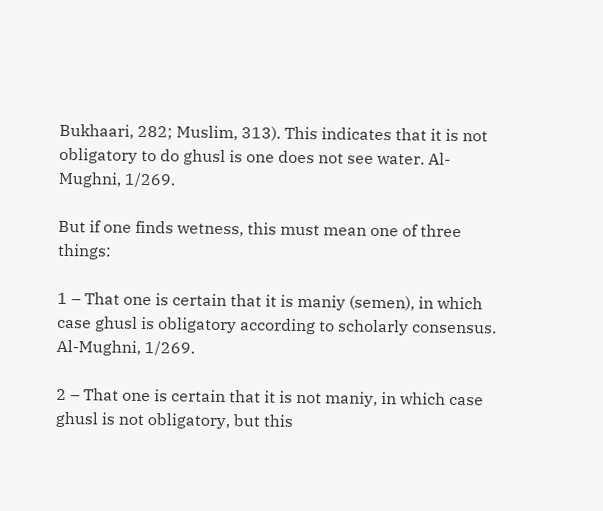Bukhaari, 282; Muslim, 313). This indicates that it is not obligatory to do ghusl is one does not see water. Al-Mughni, 1/269.

But if one finds wetness, this must mean one of three things:

1 – That one is certain that it is maniy (semen), in which case ghusl is obligatory according to scholarly consensus. Al-Mughni, 1/269.

2 – That one is certain that it is not maniy, in which case ghusl is not obligatory, but this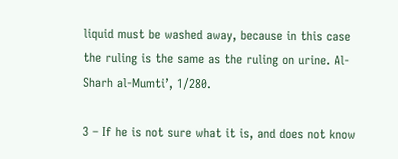liquid must be washed away, because in this case the ruling is the same as the ruling on urine. Al-Sharh al-Mumti’, 1/280.

3 – If he is not sure what it is, and does not know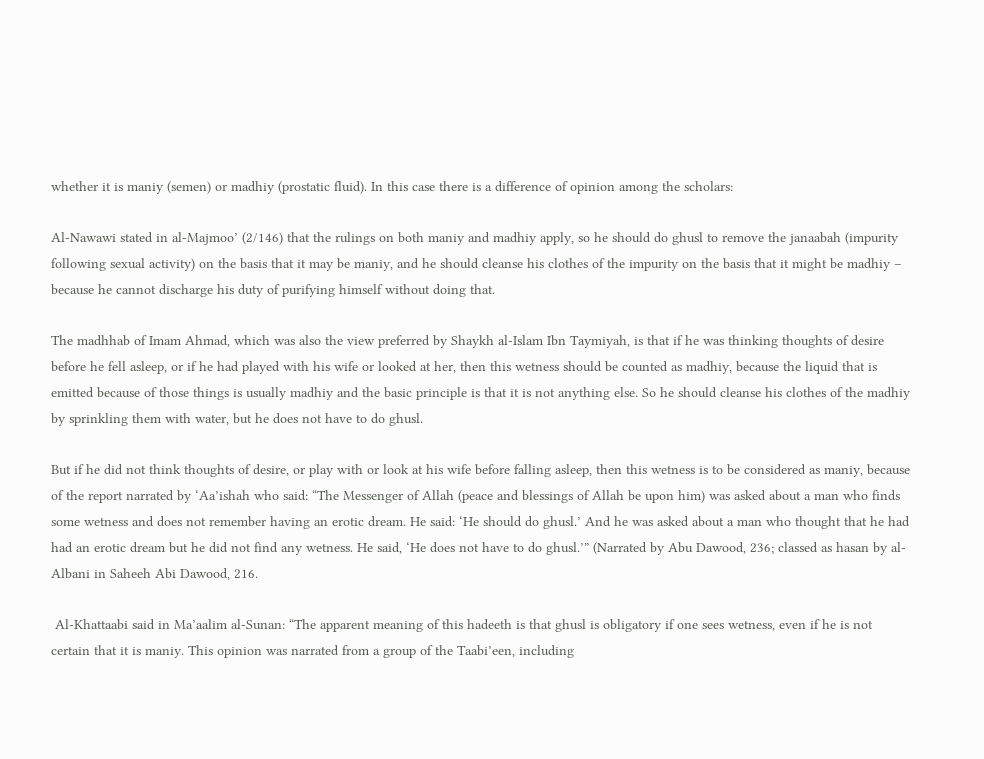whether it is maniy (semen) or madhiy (prostatic fluid). In this case there is a difference of opinion among the scholars:

Al-Nawawi stated in al-Majmoo’ (2/146) that the rulings on both maniy and madhiy apply, so he should do ghusl to remove the janaabah (impurity following sexual activity) on the basis that it may be maniy, and he should cleanse his clothes of the impurity on the basis that it might be madhiy – because he cannot discharge his duty of purifying himself without doing that.

The madhhab of Imam Ahmad, which was also the view preferred by Shaykh al-Islam Ibn Taymiyah, is that if he was thinking thoughts of desire before he fell asleep, or if he had played with his wife or looked at her, then this wetness should be counted as madhiy, because the liquid that is emitted because of those things is usually madhiy and the basic principle is that it is not anything else. So he should cleanse his clothes of the madhiy by sprinkling them with water, but he does not have to do ghusl.

But if he did not think thoughts of desire, or play with or look at his wife before falling asleep, then this wetness is to be considered as maniy, because of the report narrated by ‘Aa’ishah who said: “The Messenger of Allah (peace and blessings of Allah be upon him) was asked about a man who finds some wetness and does not remember having an erotic dream. He said: ‘He should do ghusl.’ And he was asked about a man who thought that he had had an erotic dream but he did not find any wetness. He said, ‘He does not have to do ghusl.’” (Narrated by Abu Dawood, 236; classed as hasan by al-Albani in Saheeh Abi Dawood, 216.

 Al-Khattaabi said in Ma’aalim al-Sunan: “The apparent meaning of this hadeeth is that ghusl is obligatory if one sees wetness, even if he is not certain that it is maniy. This opinion was narrated from a group of the Taabi’een, including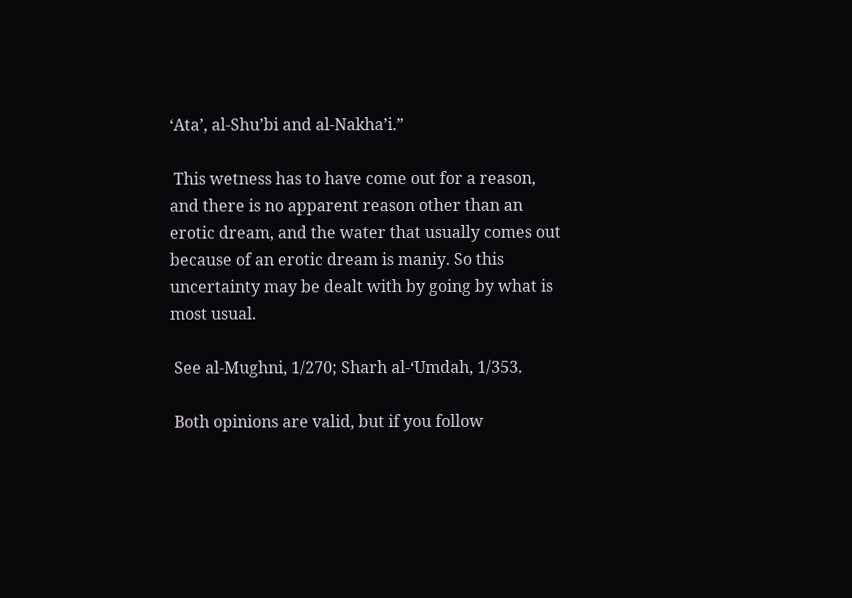‘Ata’, al-Shu’bi and al-Nakha’i.”

 This wetness has to have come out for a reason, and there is no apparent reason other than an erotic dream, and the water that usually comes out because of an erotic dream is maniy. So this uncertainty may be dealt with by going by what is most usual.

 See al-Mughni, 1/270; Sharh al-‘Umdah, 1/353.

 Both opinions are valid, but if you follow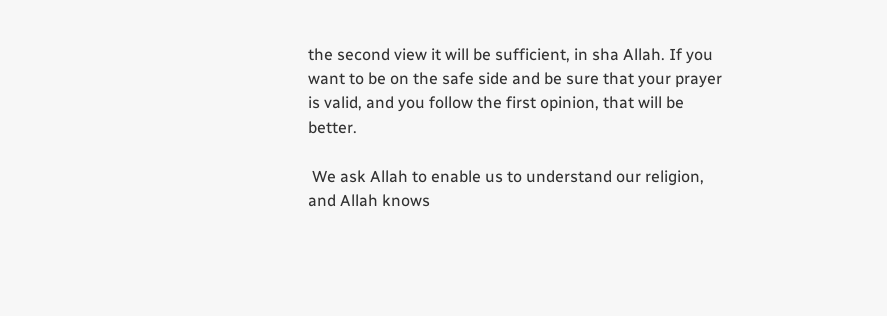the second view it will be sufficient, in sha Allah. If you want to be on the safe side and be sure that your prayer is valid, and you follow the first opinion, that will be better.

 We ask Allah to enable us to understand our religion, and Allah knows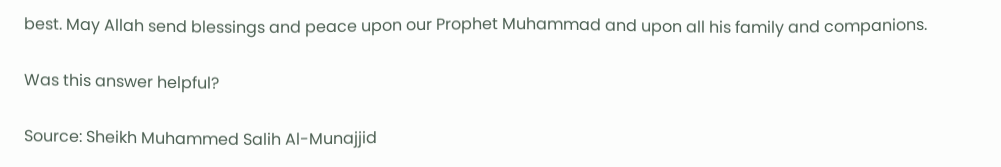best. May Allah send blessings and peace upon our Prophet Muhammad and upon all his family and companions.

Was this answer helpful?

Source: Sheikh Muhammed Salih Al-Munajjid